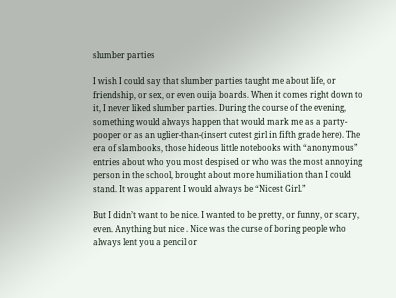slumber parties

I wish I could say that slumber parties taught me about life, or friendship, or sex, or even ouija boards. When it comes right down to it, I never liked slumber parties. During the course of the evening, something would always happen that would mark me as a party-pooper or as an uglier-than-(insert cutest girl in fifth grade here). The era of slambooks, those hideous little notebooks with “anonymous” entries about who you most despised or who was the most annoying person in the school, brought about more humiliation than I could stand. It was apparent I would always be “Nicest Girl.”

But I didn’t want to be nice. I wanted to be pretty, or funny, or scary, even. Anything but nice . Nice was the curse of boring people who always lent you a pencil or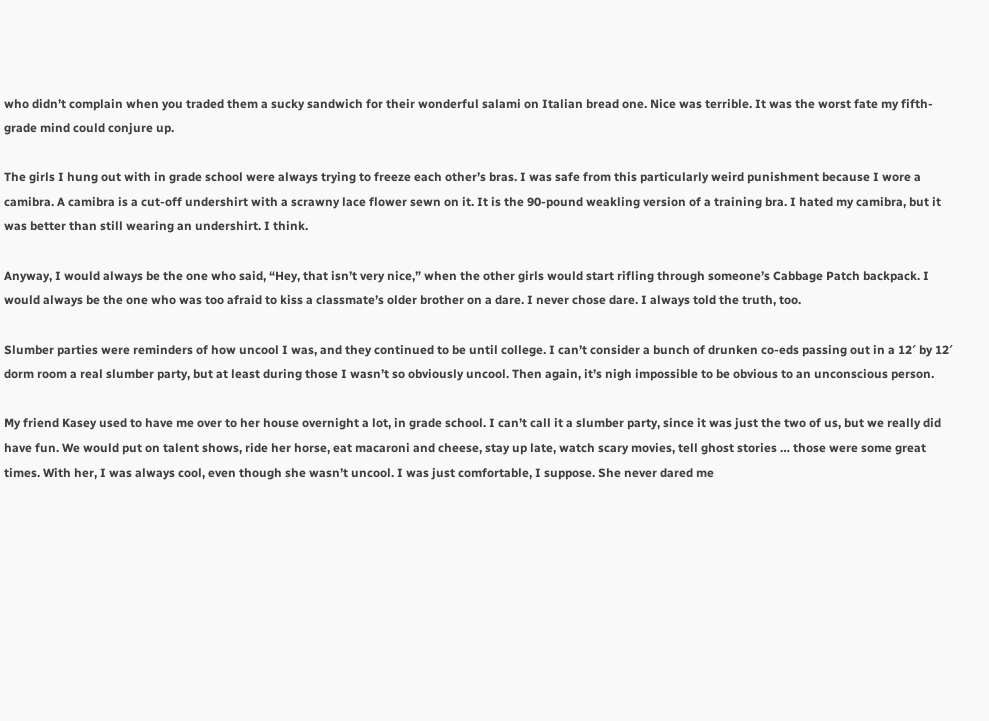who didn’t complain when you traded them a sucky sandwich for their wonderful salami on Italian bread one. Nice was terrible. It was the worst fate my fifth-grade mind could conjure up.

The girls I hung out with in grade school were always trying to freeze each other’s bras. I was safe from this particularly weird punishment because I wore a camibra. A camibra is a cut-off undershirt with a scrawny lace flower sewn on it. It is the 90-pound weakling version of a training bra. I hated my camibra, but it was better than still wearing an undershirt. I think.

Anyway, I would always be the one who said, “Hey, that isn’t very nice,” when the other girls would start rifling through someone’s Cabbage Patch backpack. I would always be the one who was too afraid to kiss a classmate’s older brother on a dare. I never chose dare. I always told the truth, too.

Slumber parties were reminders of how uncool I was, and they continued to be until college. I can’t consider a bunch of drunken co-eds passing out in a 12′ by 12′ dorm room a real slumber party, but at least during those I wasn’t so obviously uncool. Then again, it’s nigh impossible to be obvious to an unconscious person.

My friend Kasey used to have me over to her house overnight a lot, in grade school. I can’t call it a slumber party, since it was just the two of us, but we really did have fun. We would put on talent shows, ride her horse, eat macaroni and cheese, stay up late, watch scary movies, tell ghost stories … those were some great times. With her, I was always cool, even though she wasn’t uncool. I was just comfortable, I suppose. She never dared me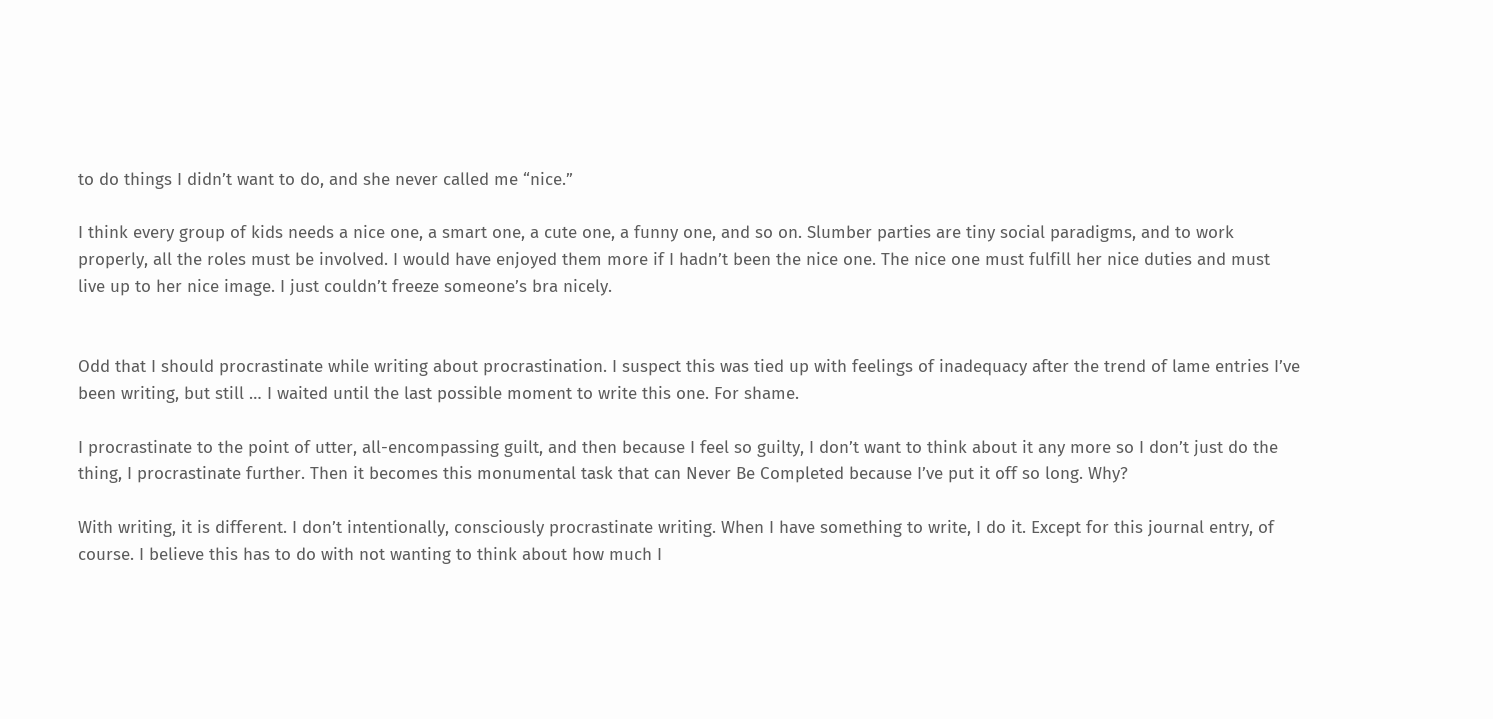to do things I didn’t want to do, and she never called me “nice.”

I think every group of kids needs a nice one, a smart one, a cute one, a funny one, and so on. Slumber parties are tiny social paradigms, and to work properly, all the roles must be involved. I would have enjoyed them more if I hadn’t been the nice one. The nice one must fulfill her nice duties and must live up to her nice image. I just couldn’t freeze someone’s bra nicely.


Odd that I should procrastinate while writing about procrastination. I suspect this was tied up with feelings of inadequacy after the trend of lame entries I’ve been writing, but still … I waited until the last possible moment to write this one. For shame.

I procrastinate to the point of utter, all-encompassing guilt, and then because I feel so guilty, I don’t want to think about it any more so I don’t just do the thing, I procrastinate further. Then it becomes this monumental task that can Never Be Completed because I’ve put it off so long. Why?

With writing, it is different. I don’t intentionally, consciously procrastinate writing. When I have something to write, I do it. Except for this journal entry, of course. I believe this has to do with not wanting to think about how much I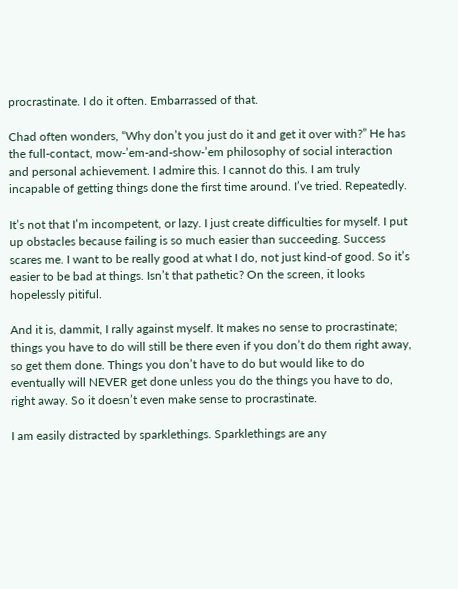procrastinate. I do it often. Embarrassed of that.

Chad often wonders, “Why don’t you just do it and get it over with?” He has the full-contact, mow-’em-and-show-’em philosophy of social interaction and personal achievement. I admire this. I cannot do this. I am truly incapable of getting things done the first time around. I’ve tried. Repeatedly.

It’s not that I’m incompetent, or lazy. I just create difficulties for myself. I put up obstacles because failing is so much easier than succeeding. Success scares me. I want to be really good at what I do, not just kind-of good. So it’s easier to be bad at things. Isn’t that pathetic? On the screen, it looks hopelessly pitiful.

And it is, dammit, I rally against myself. It makes no sense to procrastinate; things you have to do will still be there even if you don’t do them right away, so get them done. Things you don’t have to do but would like to do eventually will NEVER get done unless you do the things you have to do, right away. So it doesn’t even make sense to procrastinate.

I am easily distracted by sparklethings. Sparklethings are any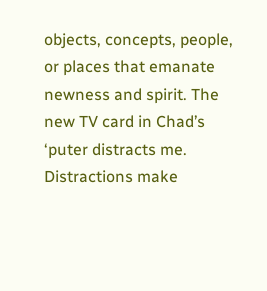objects, concepts, people, or places that emanate newness and spirit. The new TV card in Chad’s ‘puter distracts me. Distractions make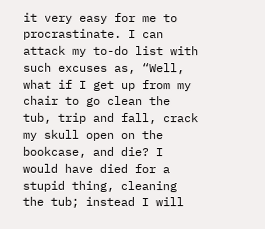it very easy for me to procrastinate. I can attack my to-do list with such excuses as, “Well, what if I get up from my chair to go clean the tub, trip and fall, crack my skull open on the bookcase, and die? I would have died for a stupid thing, cleaning the tub; instead I will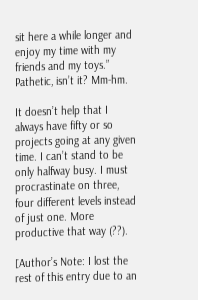sit here a while longer and enjoy my time with my friends and my toys.” Pathetic, isn’t it? Mm-hm.

It doesn’t help that I always have fifty or so projects going at any given time. I can’t stand to be only halfway busy. I must procrastinate on three, four different levels instead of just one. More productive that way (??).

[Author’s Note: I lost the rest of this entry due to an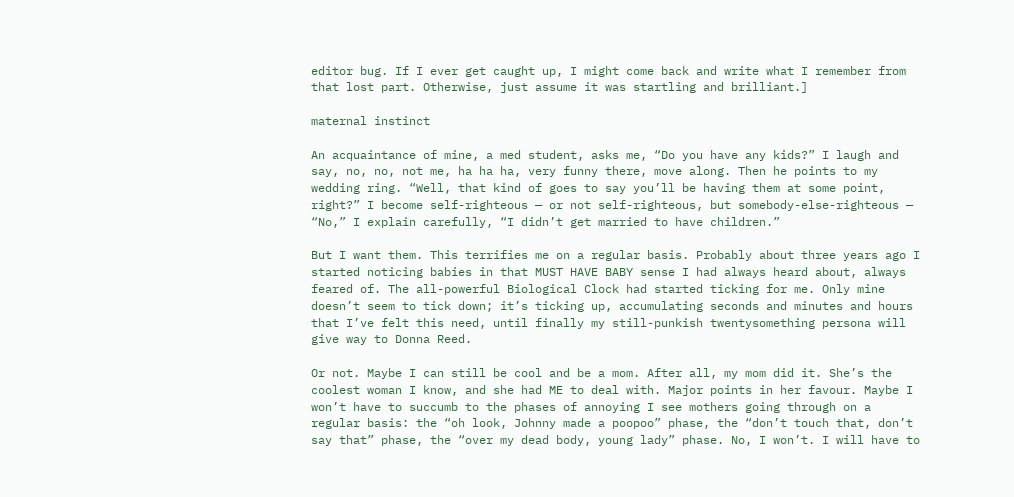editor bug. If I ever get caught up, I might come back and write what I remember from that lost part. Otherwise, just assume it was startling and brilliant.]

maternal instinct

An acquaintance of mine, a med student, asks me, “Do you have any kids?” I laugh and say, no, no, not me, ha ha ha, very funny there, move along. Then he points to my wedding ring. “Well, that kind of goes to say you’ll be having them at some point, right?” I become self-righteous — or not self-righteous, but somebody-else-righteous — “No,” I explain carefully, “I didn’t get married to have children.”

But I want them. This terrifies me on a regular basis. Probably about three years ago I started noticing babies in that MUST HAVE BABY sense I had always heard about, always feared of. The all-powerful Biological Clock had started ticking for me. Only mine doesn’t seem to tick down; it’s ticking up, accumulating seconds and minutes and hours that I’ve felt this need, until finally my still-punkish twentysomething persona will give way to Donna Reed.

Or not. Maybe I can still be cool and be a mom. After all, my mom did it. She’s the coolest woman I know, and she had ME to deal with. Major points in her favour. Maybe I won’t have to succumb to the phases of annoying I see mothers going through on a regular basis: the “oh look, Johnny made a poopoo” phase, the “don’t touch that, don’t say that” phase, the “over my dead body, young lady” phase. No, I won’t. I will have to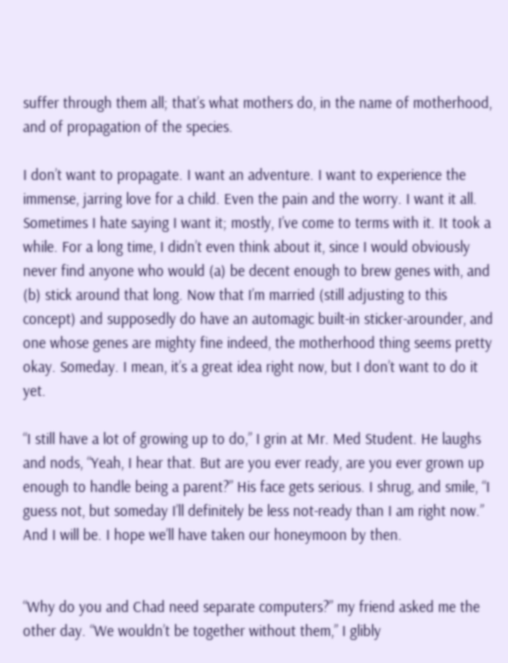suffer through them all; that’s what mothers do, in the name of motherhood, and of propagation of the species.

I don’t want to propagate. I want an adventure. I want to experience the immense, jarring love for a child. Even the pain and the worry. I want it all. Sometimes I hate saying I want it; mostly, I’ve come to terms with it. It took a while. For a long time, I didn’t even think about it, since I would obviously never find anyone who would (a) be decent enough to brew genes with, and (b) stick around that long. Now that I’m married (still adjusting to this concept) and supposedly do have an automagic built-in sticker-arounder, and one whose genes are mighty fine indeed, the motherhood thing seems pretty okay. Someday. I mean, it’s a great idea right now, but I don’t want to do it yet.

“I still have a lot of growing up to do,” I grin at Mr. Med Student. He laughs and nods, “Yeah, I hear that. But are you ever ready, are you ever grown up enough to handle being a parent?” His face gets serious. I shrug, and smile, “I guess not, but someday I’ll definitely be less not-ready than I am right now.” And I will be. I hope we’ll have taken our honeymoon by then.


“Why do you and Chad need separate computers?” my friend asked me the other day. “We wouldn’t be together without them,” I glibly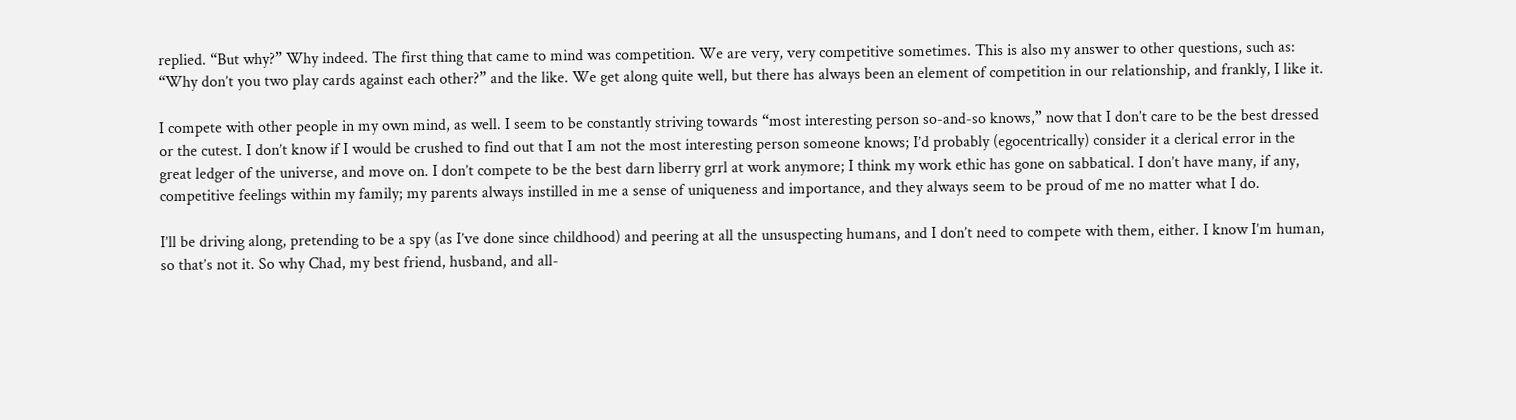replied. “But why?” Why indeed. The first thing that came to mind was competition. We are very, very competitive sometimes. This is also my answer to other questions, such as: “Why don’t you two play cards against each other?” and the like. We get along quite well, but there has always been an element of competition in our relationship, and frankly, I like it.

I compete with other people in my own mind, as well. I seem to be constantly striving towards “most interesting person so-and-so knows,” now that I don’t care to be the best dressed or the cutest. I don’t know if I would be crushed to find out that I am not the most interesting person someone knows; I’d probably (egocentrically) consider it a clerical error in the great ledger of the universe, and move on. I don’t compete to be the best darn liberry grrl at work anymore; I think my work ethic has gone on sabbatical. I don’t have many, if any, competitive feelings within my family; my parents always instilled in me a sense of uniqueness and importance, and they always seem to be proud of me no matter what I do.

I’ll be driving along, pretending to be a spy (as I’ve done since childhood) and peering at all the unsuspecting humans, and I don’t need to compete with them, either. I know I’m human, so that’s not it. So why Chad, my best friend, husband, and all-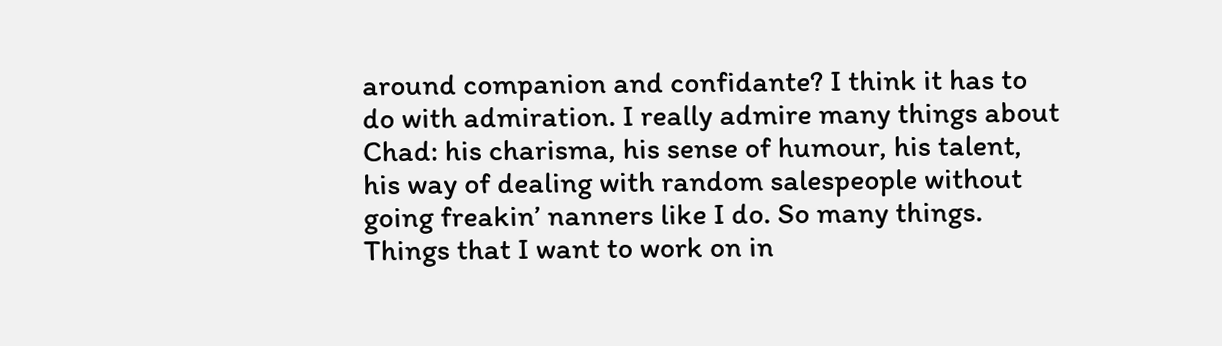around companion and confidante? I think it has to do with admiration. I really admire many things about Chad: his charisma, his sense of humour, his talent, his way of dealing with random salespeople without going freakin’ nanners like I do. So many things. Things that I want to work on in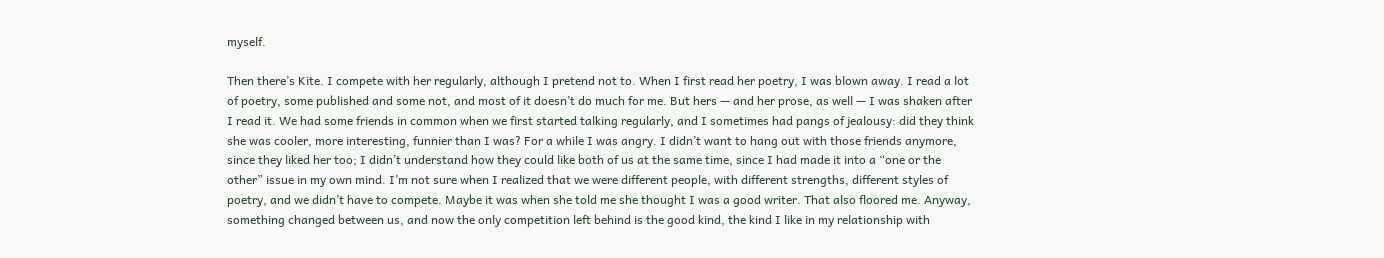myself.

Then there’s Kite. I compete with her regularly, although I pretend not to. When I first read her poetry, I was blown away. I read a lot of poetry, some published and some not, and most of it doesn’t do much for me. But hers — and her prose, as well — I was shaken after I read it. We had some friends in common when we first started talking regularly, and I sometimes had pangs of jealousy: did they think she was cooler, more interesting, funnier than I was? For a while I was angry. I didn’t want to hang out with those friends anymore, since they liked her too; I didn’t understand how they could like both of us at the same time, since I had made it into a “one or the other” issue in my own mind. I’m not sure when I realized that we were different people, with different strengths, different styles of poetry, and we didn’t have to compete. Maybe it was when she told me she thought I was a good writer. That also floored me. Anyway, something changed between us, and now the only competition left behind is the good kind, the kind I like in my relationship with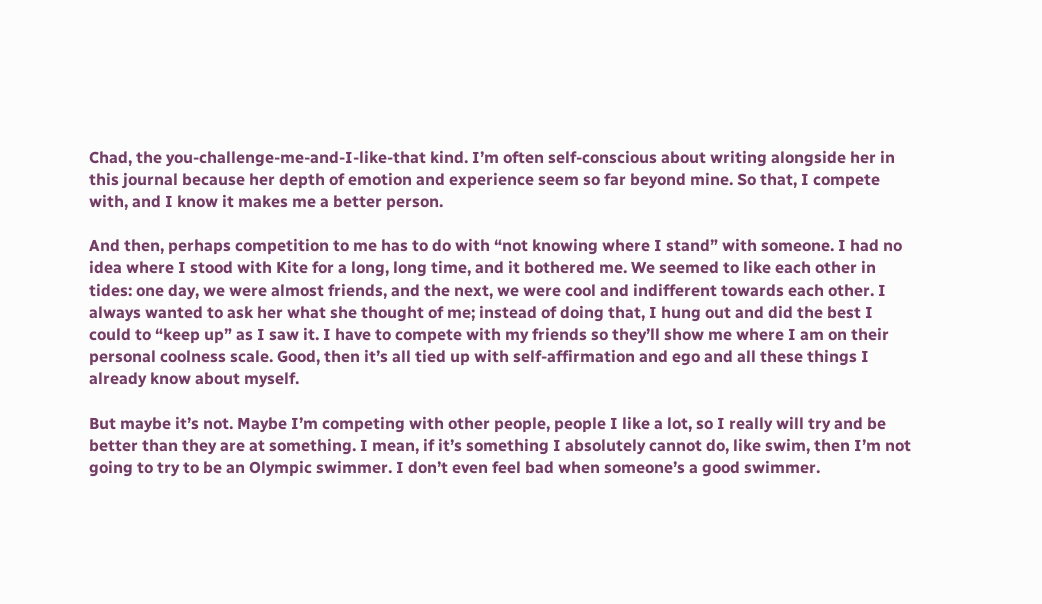Chad, the you-challenge-me-and-I-like-that kind. I’m often self-conscious about writing alongside her in this journal because her depth of emotion and experience seem so far beyond mine. So that, I compete with, and I know it makes me a better person.

And then, perhaps competition to me has to do with “not knowing where I stand” with someone. I had no idea where I stood with Kite for a long, long time, and it bothered me. We seemed to like each other in tides: one day, we were almost friends, and the next, we were cool and indifferent towards each other. I always wanted to ask her what she thought of me; instead of doing that, I hung out and did the best I could to “keep up” as I saw it. I have to compete with my friends so they’ll show me where I am on their personal coolness scale. Good, then it’s all tied up with self-affirmation and ego and all these things I already know about myself.

But maybe it’s not. Maybe I’m competing with other people, people I like a lot, so I really will try and be better than they are at something. I mean, if it’s something I absolutely cannot do, like swim, then I’m not going to try to be an Olympic swimmer. I don’t even feel bad when someone’s a good swimmer.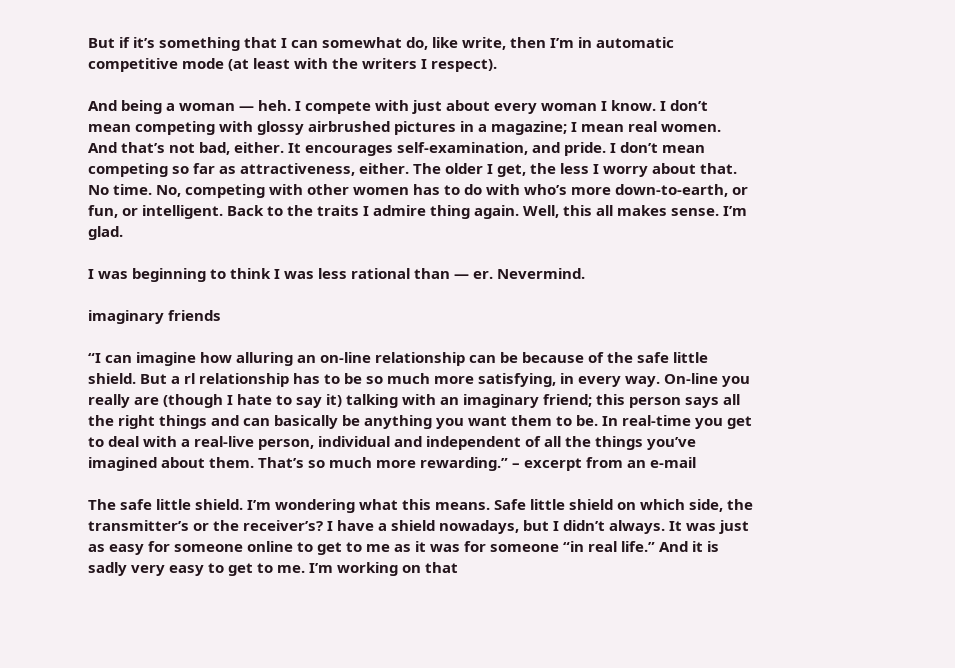But if it’s something that I can somewhat do, like write, then I’m in automatic competitive mode (at least with the writers I respect).

And being a woman — heh. I compete with just about every woman I know. I don’t mean competing with glossy airbrushed pictures in a magazine; I mean real women. And that’s not bad, either. It encourages self-examination, and pride. I don’t mean competing so far as attractiveness, either. The older I get, the less I worry about that. No time. No, competing with other women has to do with who’s more down-to-earth, or fun, or intelligent. Back to the traits I admire thing again. Well, this all makes sense. I’m glad.

I was beginning to think I was less rational than — er. Nevermind.

imaginary friends

“I can imagine how alluring an on-line relationship can be because of the safe little shield. But a rl relationship has to be so much more satisfying, in every way. On-line you really are (though I hate to say it) talking with an imaginary friend; this person says all the right things and can basically be anything you want them to be. In real-time you get to deal with a real-live person, individual and independent of all the things you’ve imagined about them. That’s so much more rewarding.” – excerpt from an e-mail

The safe little shield. I’m wondering what this means. Safe little shield on which side, the transmitter’s or the receiver’s? I have a shield nowadays, but I didn’t always. It was just as easy for someone online to get to me as it was for someone “in real life.” And it is sadly very easy to get to me. I’m working on that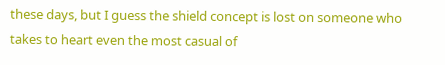these days, but I guess the shield concept is lost on someone who takes to heart even the most casual of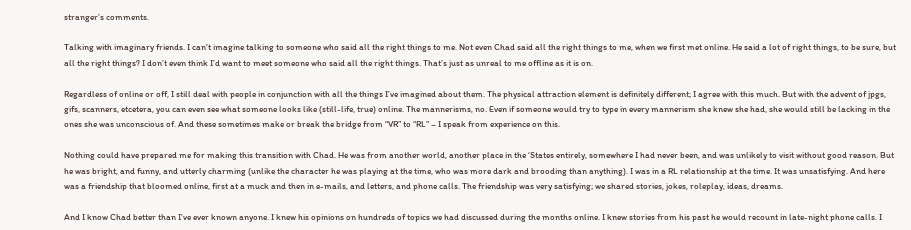stranger’s comments.

Talking with imaginary friends. I can’t imagine talking to someone who said all the right things to me. Not even Chad said all the right things to me, when we first met online. He said a lot of right things, to be sure, but all the right things? I don’t even think I’d want to meet someone who said all the right things. That’s just as unreal to me offline as it is on.

Regardless of online or off, I still deal with people in conjunction with all the things I’ve imagined about them. The physical attraction element is definitely different; I agree with this much. But with the advent of jpgs, gifs, scanners, etcetera, you can even see what someone looks like (still-life, true) online. The mannerisms, no. Even if someone would try to type in every mannerism she knew she had, she would still be lacking in the ones she was unconscious of. And these sometimes make or break the bridge from “VR” to “RL” – I speak from experience on this.

Nothing could have prepared me for making this transition with Chad. He was from another world, another place in the ‘States entirely, somewhere I had never been, and was unlikely to visit without good reason. But he was bright, and funny, and utterly charming (unlike the character he was playing at the time, who was more dark and brooding than anything). I was in a RL relationship at the time. It was unsatisfying. And here was a friendship that bloomed online, first at a muck and then in e-mails, and letters, and phone calls. The friendship was very satisfying; we shared stories, jokes, roleplay, ideas, dreams.

And I know Chad better than I’ve ever known anyone. I knew his opinions on hundreds of topics we had discussed during the months online. I knew stories from his past he would recount in late-night phone calls. I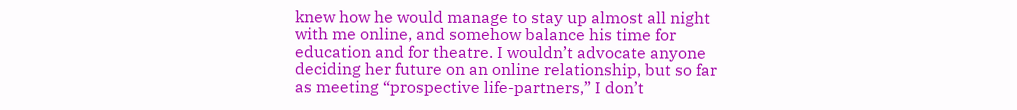knew how he would manage to stay up almost all night with me online, and somehow balance his time for education and for theatre. I wouldn’t advocate anyone deciding her future on an online relationship, but so far as meeting “prospective life-partners,” I don’t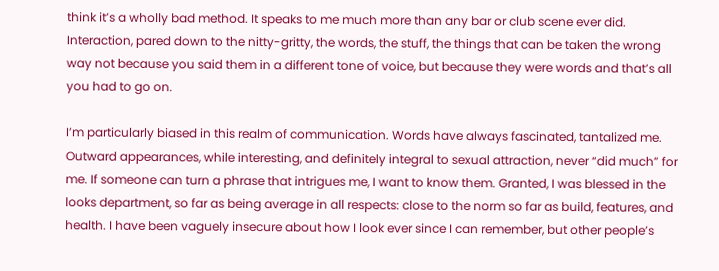think it’s a wholly bad method. It speaks to me much more than any bar or club scene ever did. Interaction, pared down to the nitty-gritty, the words, the stuff, the things that can be taken the wrong way not because you said them in a different tone of voice, but because they were words and that’s all you had to go on.

I’m particularly biased in this realm of communication. Words have always fascinated, tantalized me. Outward appearances, while interesting, and definitely integral to sexual attraction, never “did much” for me. If someone can turn a phrase that intrigues me, I want to know them. Granted, I was blessed in the looks department, so far as being average in all respects: close to the norm so far as build, features, and health. I have been vaguely insecure about how I look ever since I can remember, but other people’s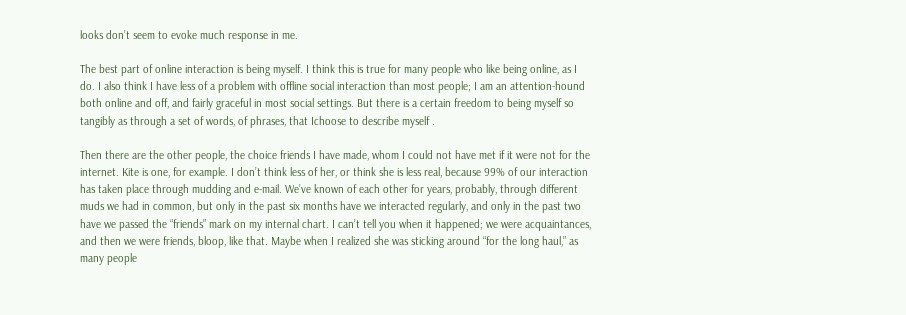looks don’t seem to evoke much response in me.

The best part of online interaction is being myself. I think this is true for many people who like being online, as I do. I also think I have less of a problem with offline social interaction than most people; I am an attention-hound both online and off, and fairly graceful in most social settings. But there is a certain freedom to being myself so tangibly as through a set of words, of phrases, that Ichoose to describe myself .

Then there are the other people, the choice friends I have made, whom I could not have met if it were not for the internet. Kite is one, for example. I don’t think less of her, or think she is less real, because 99% of our interaction has taken place through mudding and e-mail. We’ve known of each other for years, probably, through different muds we had in common, but only in the past six months have we interacted regularly, and only in the past two have we passed the “friends” mark on my internal chart. I can’t tell you when it happened; we were acquaintances, and then we were friends, bloop, like that. Maybe when I realized she was sticking around “for the long haul,” as many people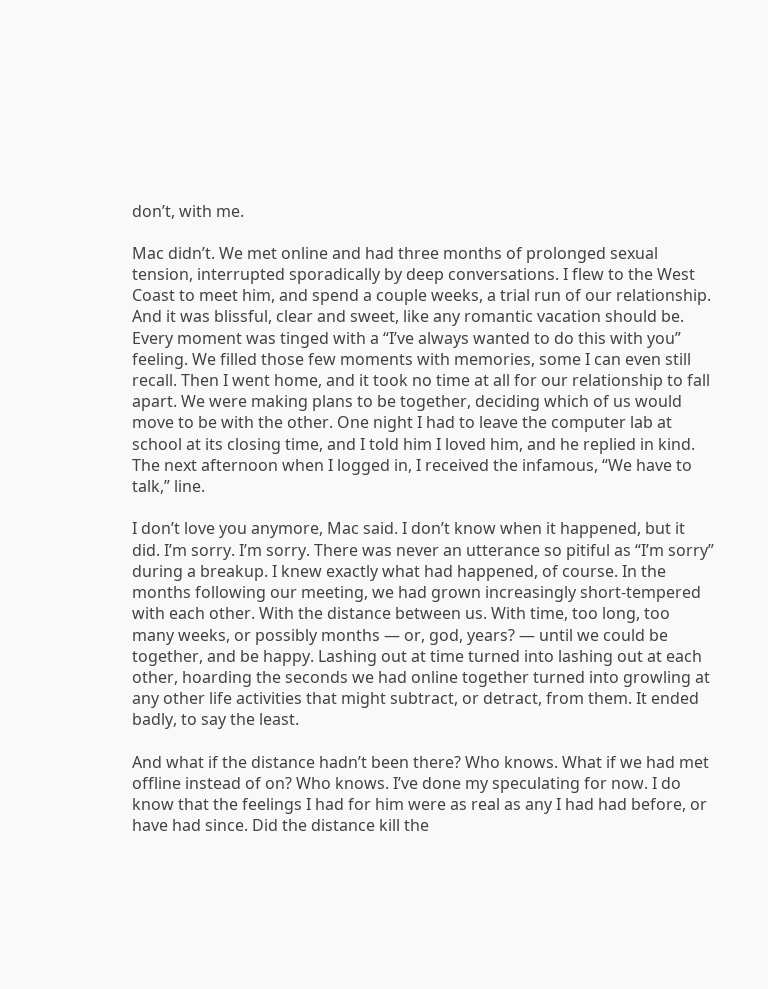don’t, with me.

Mac didn’t. We met online and had three months of prolonged sexual tension, interrupted sporadically by deep conversations. I flew to the West Coast to meet him, and spend a couple weeks, a trial run of our relationship. And it was blissful, clear and sweet, like any romantic vacation should be. Every moment was tinged with a “I’ve always wanted to do this with you” feeling. We filled those few moments with memories, some I can even still recall. Then I went home, and it took no time at all for our relationship to fall apart. We were making plans to be together, deciding which of us would move to be with the other. One night I had to leave the computer lab at school at its closing time, and I told him I loved him, and he replied in kind. The next afternoon when I logged in, I received the infamous, “We have to talk,” line.

I don’t love you anymore, Mac said. I don’t know when it happened, but it did. I’m sorry. I’m sorry. There was never an utterance so pitiful as “I’m sorry” during a breakup. I knew exactly what had happened, of course. In the months following our meeting, we had grown increasingly short-tempered with each other. With the distance between us. With time, too long, too many weeks, or possibly months — or, god, years? — until we could be together, and be happy. Lashing out at time turned into lashing out at each other, hoarding the seconds we had online together turned into growling at any other life activities that might subtract, or detract, from them. It ended badly, to say the least.

And what if the distance hadn’t been there? Who knows. What if we had met offline instead of on? Who knows. I’ve done my speculating for now. I do know that the feelings I had for him were as real as any I had had before, or have had since. Did the distance kill the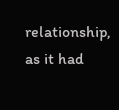relationship, as it had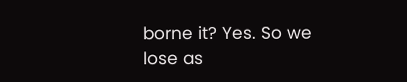borne it? Yes. So we lose as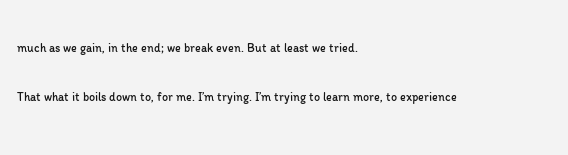much as we gain, in the end; we break even. But at least we tried.

That what it boils down to, for me. I’m trying. I’m trying to learn more, to experience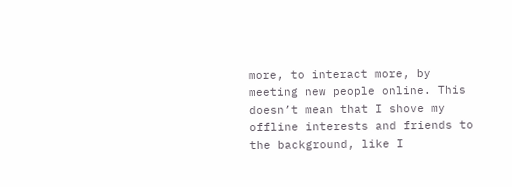more, to interact more, by meeting new people online. This doesn’t mean that I shove my offline interests and friends to the background, like I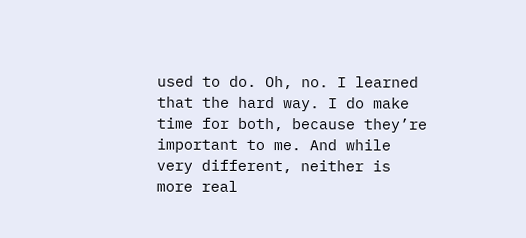used to do. Oh, no. I learned that the hard way. I do make time for both, because they’re important to me. And while very different, neither is more real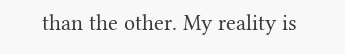than the other. My reality is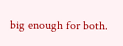big enough for both.